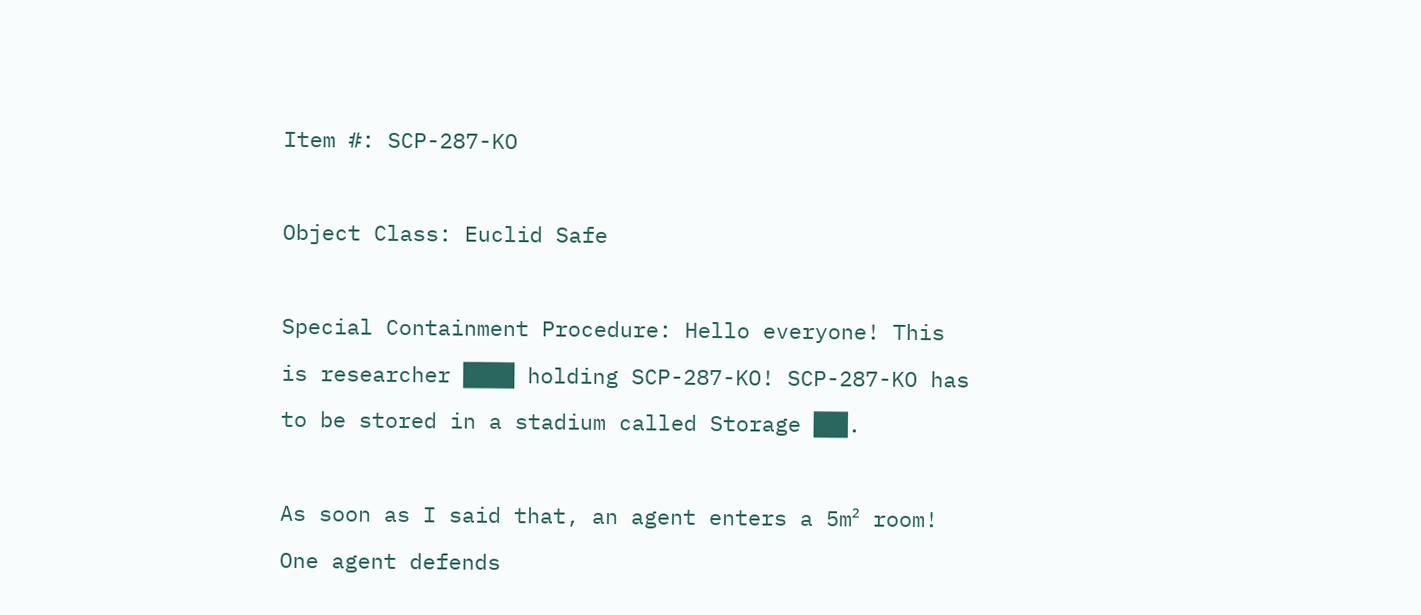Item #: SCP-287-KO

Object Class: Euclid Safe

Special Containment Procedure: Hello everyone! This is researcher ███ holding SCP-287-KO! SCP-287-KO has to be stored in a stadium called Storage ██.

As soon as I said that, an agent enters a 5m² room! One agent defends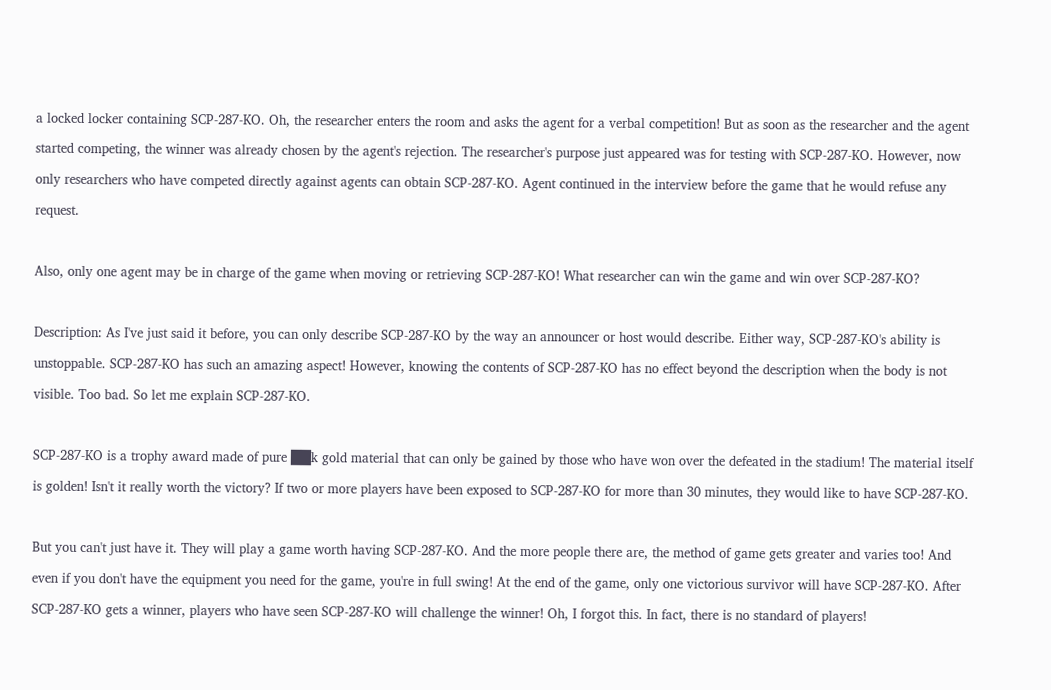a locked locker containing SCP-287-KO. Oh, the researcher enters the room and asks the agent for a verbal competition! But as soon as the researcher and the agent started competing, the winner was already chosen by the agent's rejection. The researcher's purpose just appeared was for testing with SCP-287-KO. However, now only researchers who have competed directly against agents can obtain SCP-287-KO. Agent continued in the interview before the game that he would refuse any request.

Also, only one agent may be in charge of the game when moving or retrieving SCP-287-KO! What researcher can win the game and win over SCP-287-KO?

Description: As I've just said it before, you can only describe SCP-287-KO by the way an announcer or host would describe. Either way, SCP-287-KO's ability is unstoppable. SCP-287-KO has such an amazing aspect! However, knowing the contents of SCP-287-KO has no effect beyond the description when the body is not visible. Too bad. So let me explain SCP-287-KO.

SCP-287-KO is a trophy award made of pure ██k gold material that can only be gained by those who have won over the defeated in the stadium! The material itself is golden! Isn't it really worth the victory? If two or more players have been exposed to SCP-287-KO for more than 30 minutes, they would like to have SCP-287-KO.

But you can't just have it. They will play a game worth having SCP-287-KO. And the more people there are, the method of game gets greater and varies too! And even if you don't have the equipment you need for the game, you're in full swing! At the end of the game, only one victorious survivor will have SCP-287-KO. After SCP-287-KO gets a winner, players who have seen SCP-287-KO will challenge the winner! Oh, I forgot this. In fact, there is no standard of players!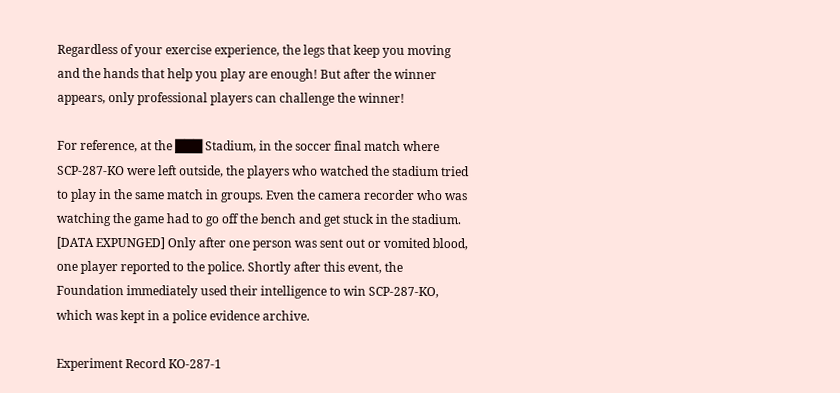Regardless of your exercise experience, the legs that keep you moving and the hands that help you play are enough! But after the winner appears, only professional players can challenge the winner!

For reference, at the ███ Stadium, in the soccer final match where SCP-287-KO were left outside, the players who watched the stadium tried to play in the same match in groups. Even the camera recorder who was watching the game had to go off the bench and get stuck in the stadium. [DATA EXPUNGED] Only after one person was sent out or vomited blood, one player reported to the police. Shortly after this event, the Foundation immediately used their intelligence to win SCP-287-KO, which was kept in a police evidence archive.

Experiment Record KO-287-1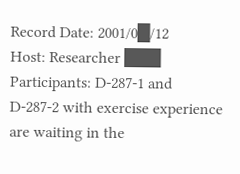Record Date: 2001/0█/12
Host: Researcher ███
Participants: D-287-1 and D-287-2 with exercise experience are waiting in the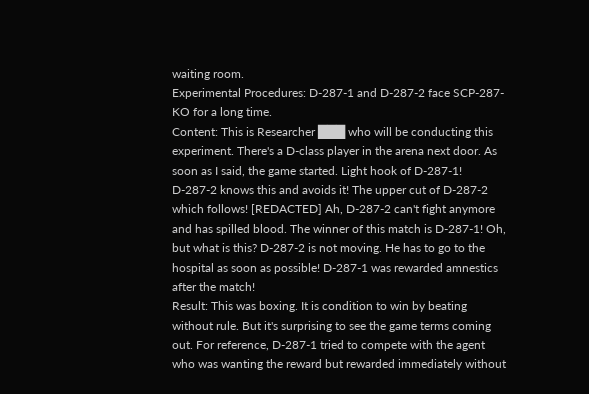waiting room.
Experimental Procedures: D-287-1 and D-287-2 face SCP-287-KO for a long time.
Content: This is Researcher ███ who will be conducting this experiment. There's a D-class player in the arena next door. As soon as I said, the game started. Light hook of D-287-1! D-287-2 knows this and avoids it! The upper cut of D-287-2 which follows! [REDACTED] Ah, D-287-2 can't fight anymore and has spilled blood. The winner of this match is D-287-1! Oh, but what is this? D-287-2 is not moving. He has to go to the hospital as soon as possible! D-287-1 was rewarded amnestics after the match!
Result: This was boxing. It is condition to win by beating without rule. But it's surprising to see the game terms coming out. For reference, D-287-1 tried to compete with the agent who was wanting the reward but rewarded immediately without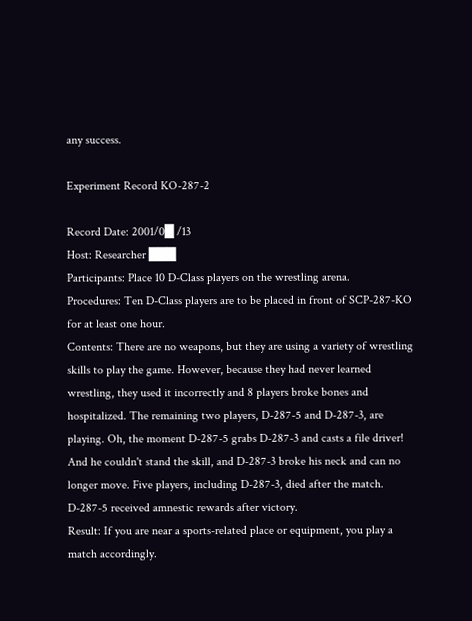any success.

Experiment Record KO-287-2

Record Date: 2001/0█ /13
Host: Researcher ███
Participants: Place 10 D-Class players on the wrestling arena.
Procedures: Ten D-Class players are to be placed in front of SCP-287-KO for at least one hour.
Contents: There are no weapons, but they are using a variety of wrestling skills to play the game. However, because they had never learned wrestling, they used it incorrectly and 8 players broke bones and hospitalized. The remaining two players, D-287-5 and D-287-3, are playing. Oh, the moment D-287-5 grabs D-287-3 and casts a file driver! And he couldn't stand the skill, and D-287-3 broke his neck and can no longer move. Five players, including D-287-3, died after the match. D-287-5 received amnestic rewards after victory.
Result: If you are near a sports-related place or equipment, you play a match accordingly.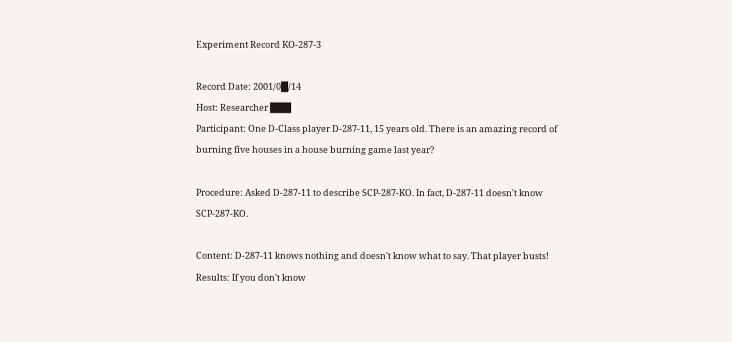Experiment Record KO-287-3

Record Date: 2001/0█/14
Host: Researcher ███
Participant: One D-Class player D-287-11, 15 years old. There is an amazing record of burning five houses in a house burning game last year?

Procedure: Asked D-287-11 to describe SCP-287-KO. In fact, D-287-11 doesn't know SCP-287-KO.

Content: D-287-11 knows nothing and doesn't know what to say. That player busts!
Results: If you don't know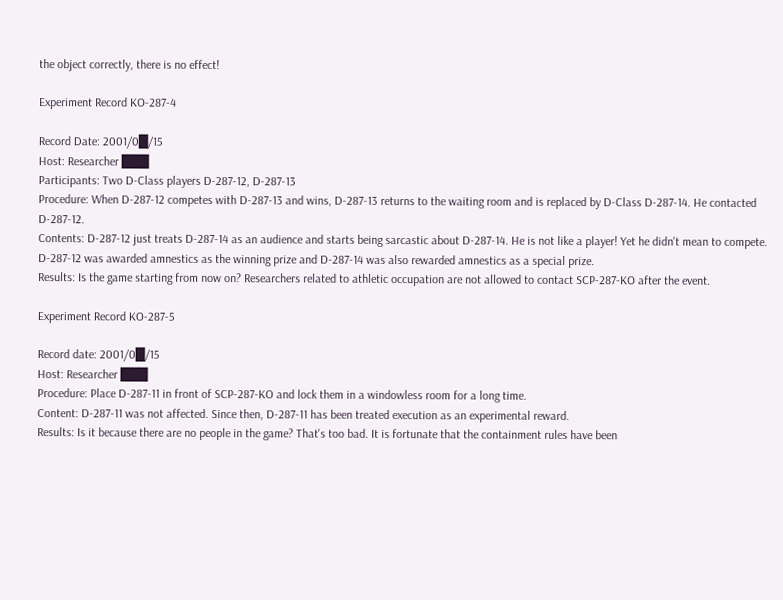the object correctly, there is no effect!

Experiment Record KO-287-4

Record Date: 2001/0█/15
Host: Researcher ███
Participants: Two D-Class players D-287-12, D-287-13
Procedure: When D-287-12 competes with D-287-13 and wins, D-287-13 returns to the waiting room and is replaced by D-Class D-287-14. He contacted D-287-12.
Contents: D-287-12 just treats D-287-14 as an audience and starts being sarcastic about D-287-14. He is not like a player! Yet he didn't mean to compete. D-287-12 was awarded amnestics as the winning prize and D-287-14 was also rewarded amnestics as a special prize.
Results: Is the game starting from now on? Researchers related to athletic occupation are not allowed to contact SCP-287-KO after the event.

Experiment Record KO-287-5

Record date: 2001/0█/15
Host: Researcher ███
Procedure: Place D-287-11 in front of SCP-287-KO and lock them in a windowless room for a long time.
Content: D-287-11 was not affected. Since then, D-287-11 has been treated execution as an experimental reward.
Results: Is it because there are no people in the game? That's too bad. It is fortunate that the containment rules have been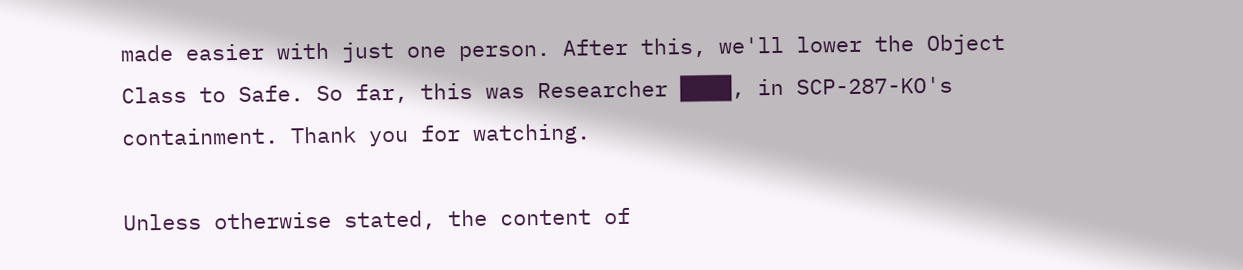made easier with just one person. After this, we'll lower the Object Class to Safe. So far, this was Researcher ███, in SCP-287-KO's containment. Thank you for watching.

Unless otherwise stated, the content of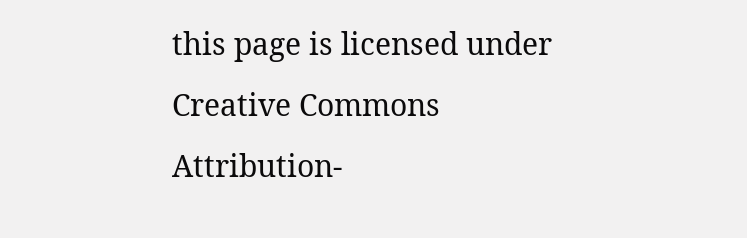this page is licensed under Creative Commons Attribution-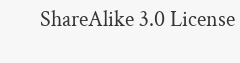ShareAlike 3.0 License